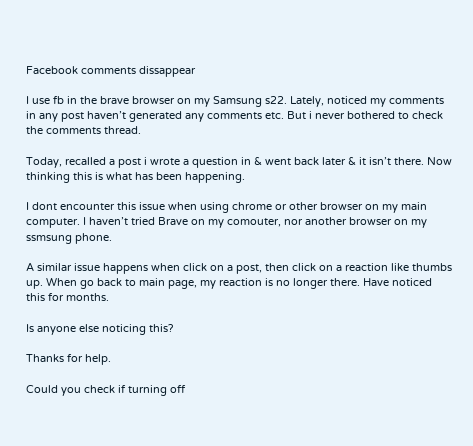Facebook comments dissappear

I use fb in the brave browser on my Samsung s22. Lately, noticed my comments in any post haven’t generated any comments etc. But i never bothered to check the comments thread.

Today, recalled a post i wrote a question in & went back later & it isn’t there. Now thinking this is what has been happening.

I dont encounter this issue when using chrome or other browser on my main computer. I haven’t tried Brave on my comouter, nor another browser on my ssmsung phone.

A similar issue happens when click on a post, then click on a reaction like thumbs up. When go back to main page, my reaction is no longer there. Have noticed this for months.

Is anyone else noticing this?

Thanks for help.

Could you check if turning off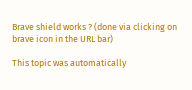Brave shield works ? (done via clicking on brave icon in the URL bar)

This topic was automatically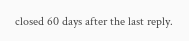closed 60 days after the last reply.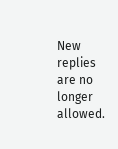New replies are no longer allowed.